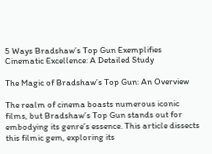5 Ways Bradshaw’s Top Gun Exemplifies Cinematic Excellence: A Detailed Study

The Magic of Bradshaw’s Top Gun: An Overview

The realm of cinema boasts numerous iconic films, but Bradshaw’s Top Gun stands out for embodying its genre’s essence. This article dissects this filmic gem, exploring its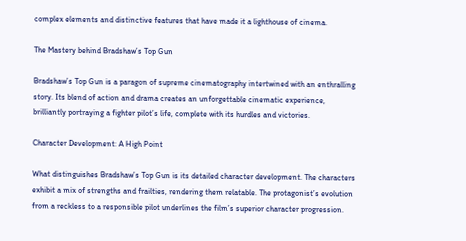complex elements and distinctive features that have made it a lighthouse of cinema.

The Mastery behind Bradshaw’s Top Gun

Bradshaw’s Top Gun is a paragon of supreme cinematography intertwined with an enthralling story. Its blend of action and drama creates an unforgettable cinematic experience, brilliantly portraying a fighter pilot’s life, complete with its hurdles and victories.

Character Development: A High Point

What distinguishes Bradshaw’s Top Gun is its detailed character development. The characters exhibit a mix of strengths and frailties, rendering them relatable. The protagonist’s evolution from a reckless to a responsible pilot underlines the film’s superior character progression.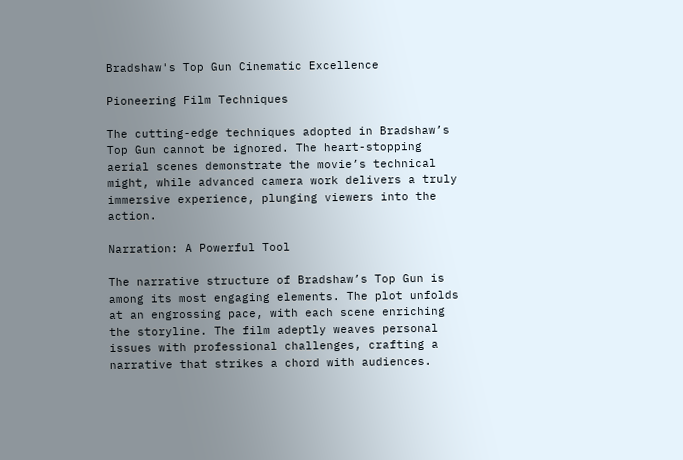Bradshaw's Top Gun Cinematic Excellence

Pioneering Film Techniques

The cutting-edge techniques adopted in Bradshaw’s Top Gun cannot be ignored. The heart-stopping aerial scenes demonstrate the movie’s technical might, while advanced camera work delivers a truly immersive experience, plunging viewers into the action.

Narration: A Powerful Tool

The narrative structure of Bradshaw’s Top Gun is among its most engaging elements. The plot unfolds at an engrossing pace, with each scene enriching the storyline. The film adeptly weaves personal issues with professional challenges, crafting a narrative that strikes a chord with audiences.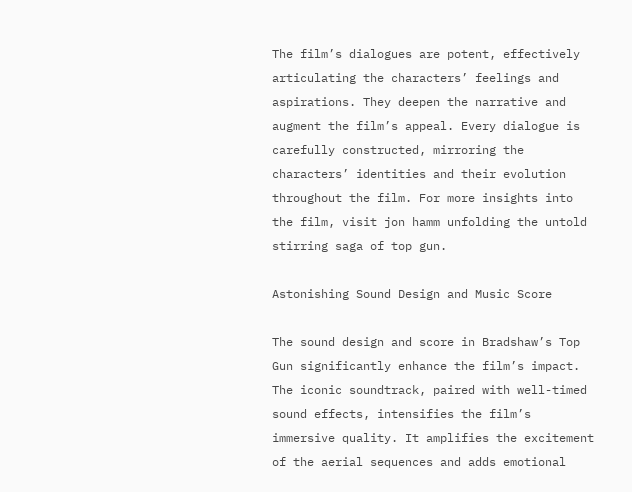The film’s dialogues are potent, effectively articulating the characters’ feelings and aspirations. They deepen the narrative and augment the film’s appeal. Every dialogue is carefully constructed, mirroring the characters’ identities and their evolution throughout the film. For more insights into the film, visit jon hamm unfolding the untold stirring saga of top gun.

Astonishing Sound Design and Music Score

The sound design and score in Bradshaw’s Top Gun significantly enhance the film’s impact. The iconic soundtrack, paired with well-timed sound effects, intensifies the film’s immersive quality. It amplifies the excitement of the aerial sequences and adds emotional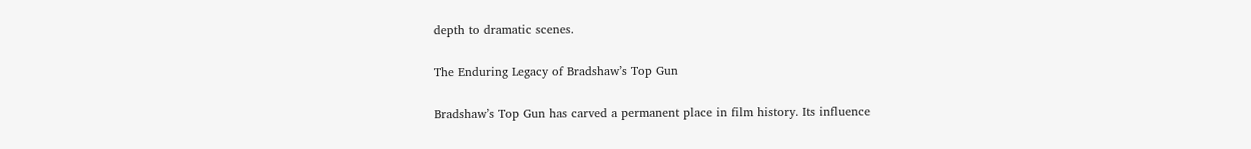depth to dramatic scenes.

The Enduring Legacy of Bradshaw’s Top Gun

Bradshaw’s Top Gun has carved a permanent place in film history. Its influence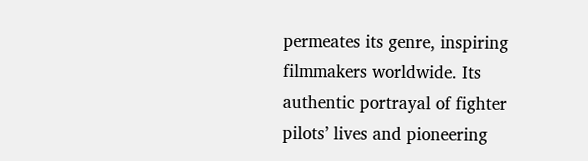permeates its genre, inspiring filmmakers worldwide. Its authentic portrayal of fighter pilots’ lives and pioneering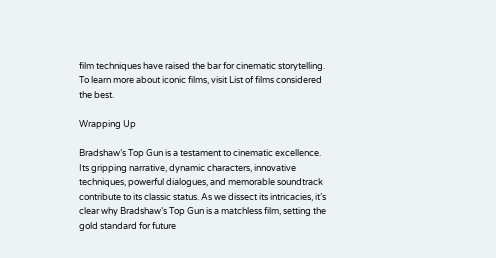film techniques have raised the bar for cinematic storytelling. To learn more about iconic films, visit List of films considered the best.

Wrapping Up

Bradshaw’s Top Gun is a testament to cinematic excellence. Its gripping narrative, dynamic characters, innovative techniques, powerful dialogues, and memorable soundtrack contribute to its classic status. As we dissect its intricacies, it’s clear why Bradshaw’s Top Gun is a matchless film, setting the gold standard for future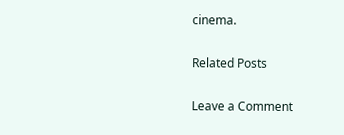cinema.

Related Posts

Leave a Comment